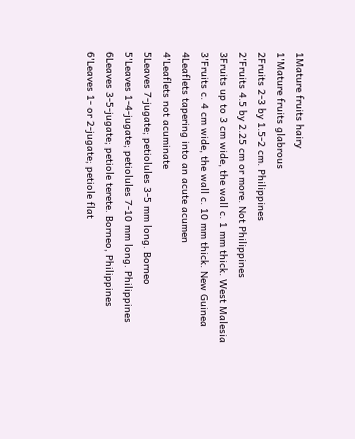1Mature fruits hairy
1'Mature fruits glabrous
2Fruits 2-3 by 1.5-2 cm. Philippines
2'Fruits 4.5 by 2.25 cm or more. Not Philippines
3Fruits up to 3 cm wide, the wall c. 1 mm thick. West Malesia
3'Fruits c. 4 cm wide, the wall c. 10 mm thick. New Guinea
4Leaflets tapering into an acute acumen
4'Leaflets not acuminate
5Leaves 7-jugate; petiolules 3-5 mm long. Borneo
5'Leaves 1-4-jugate; petiolules 7-10 mm long. Philippines
6Leaves 3-5-jugate; petiole terete. Borneo, Philippines
6'Leaves 1- or 2-jugate; petiole flat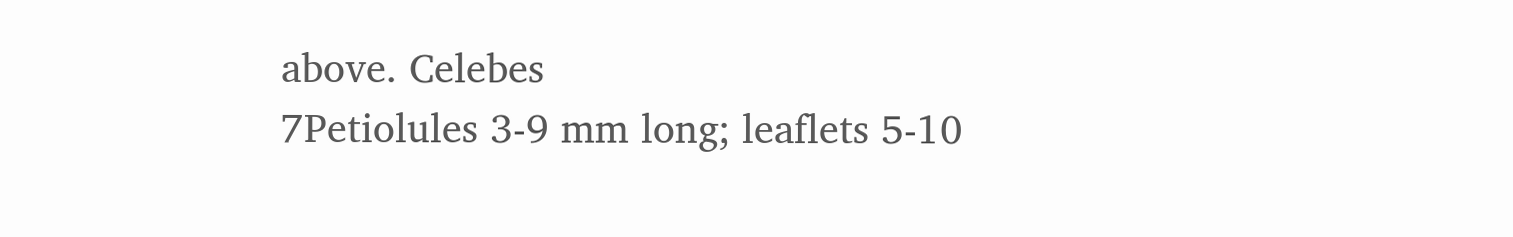above. Celebes
7Petiolules 3-9 mm long; leaflets 5-10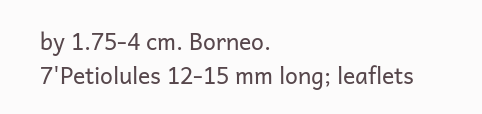by 1.75-4 cm. Borneo.
7'Petiolules 12-15 mm long; leaflets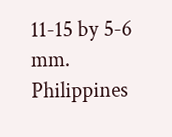11-15 by 5-6 mm. Philippines